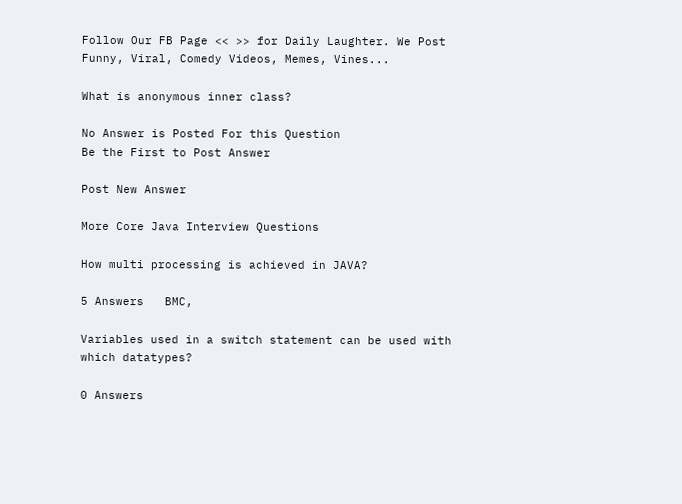Follow Our FB Page << >> for Daily Laughter. We Post Funny, Viral, Comedy Videos, Memes, Vines...

What is anonymous inner class?

No Answer is Posted For this Question
Be the First to Post Answer

Post New Answer

More Core Java Interview Questions

How multi processing is achieved in JAVA?

5 Answers   BMC,

Variables used in a switch statement can be used with which datatypes?

0 Answers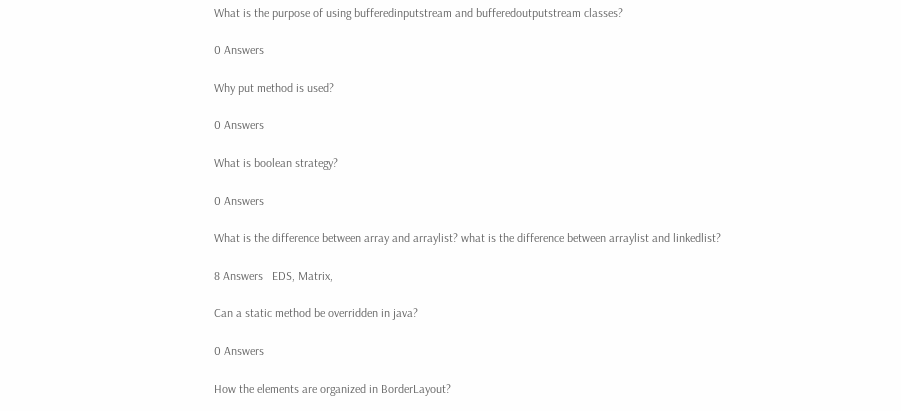What is the purpose of using bufferedinputstream and bufferedoutputstream classes?

0 Answers

Why put method is used?

0 Answers

What is boolean strategy?

0 Answers

What is the difference between array and arraylist? what is the difference between arraylist and linkedlist?

8 Answers   EDS, Matrix,

Can a static method be overridden in java?

0 Answers

How the elements are organized in BorderLayout?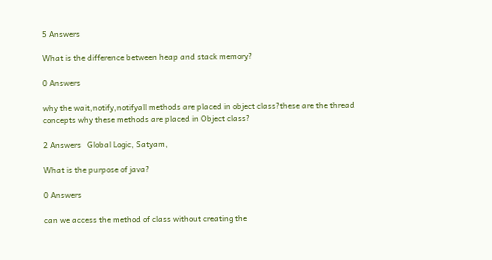5 Answers

What is the difference between heap and stack memory?

0 Answers

why the wait,notify,notifyall methods are placed in object class?these are the thread concepts why these methods are placed in Object class?

2 Answers   Global Logic, Satyam,

What is the purpose of java?

0 Answers

can we access the method of class without creating the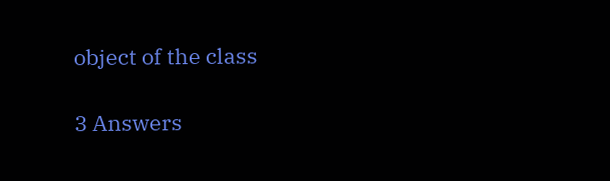object of the class

3 Answers